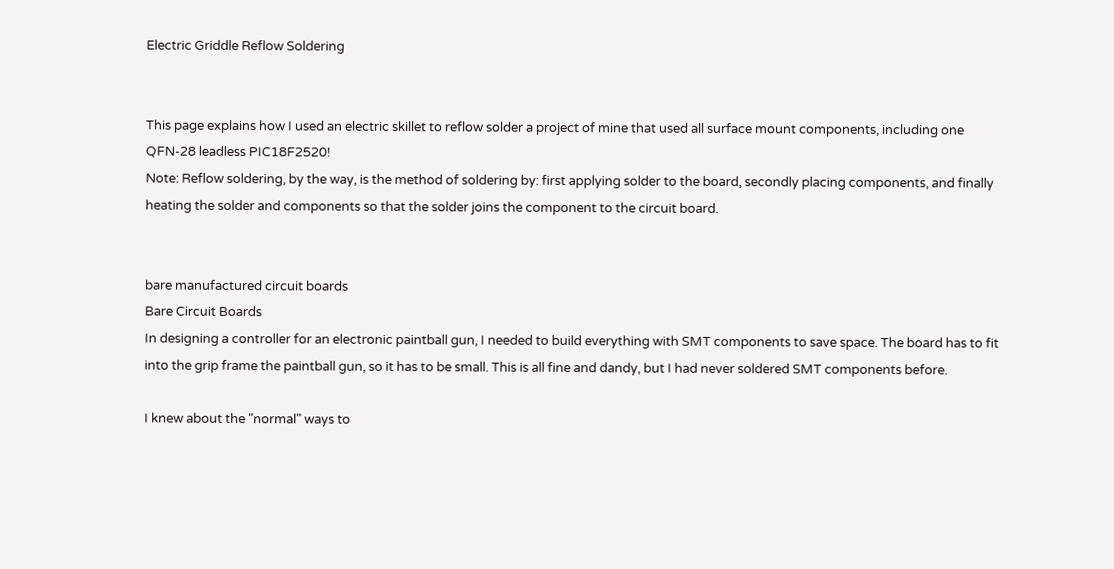Electric Griddle Reflow Soldering


This page explains how I used an electric skillet to reflow solder a project of mine that used all surface mount components, including one QFN-28 leadless PIC18F2520!
Note: Reflow soldering, by the way, is the method of soldering by: first applying solder to the board, secondly placing components, and finally heating the solder and components so that the solder joins the component to the circuit board.


bare manufactured circuit boards
Bare Circuit Boards
In designing a controller for an electronic paintball gun, I needed to build everything with SMT components to save space. The board has to fit into the grip frame the paintball gun, so it has to be small. This is all fine and dandy, but I had never soldered SMT components before.

I knew about the "normal" ways to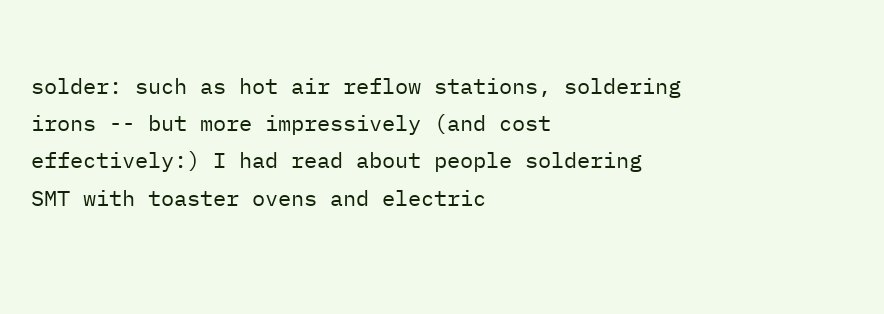solder: such as hot air reflow stations, soldering irons -- but more impressively (and cost effectively:) I had read about people soldering SMT with toaster ovens and electric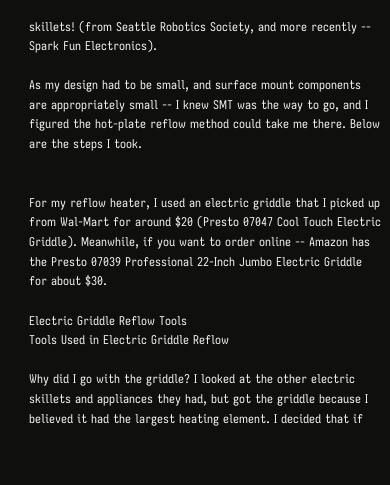skillets! (from Seattle Robotics Society, and more recently -- Spark Fun Electronics).

As my design had to be small, and surface mount components are appropriately small -- I knew SMT was the way to go, and I figured the hot-plate reflow method could take me there. Below are the steps I took.


For my reflow heater, I used an electric griddle that I picked up from Wal-Mart for around $20 (Presto 07047 Cool Touch Electric Griddle). Meanwhile, if you want to order online -- Amazon has the Presto 07039 Professional 22-Inch Jumbo Electric Griddle for about $30.

Electric Griddle Reflow Tools
Tools Used in Electric Griddle Reflow

Why did I go with the griddle? I looked at the other electric skillets and appliances they had, but got the griddle because I believed it had the largest heating element. I decided that if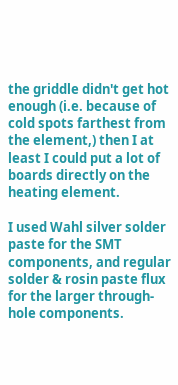the griddle didn't get hot enough (i.e. because of cold spots farthest from the element,) then I at least I could put a lot of boards directly on the heating element.

I used Wahl silver solder paste for the SMT components, and regular solder & rosin paste flux for the larger through-hole components.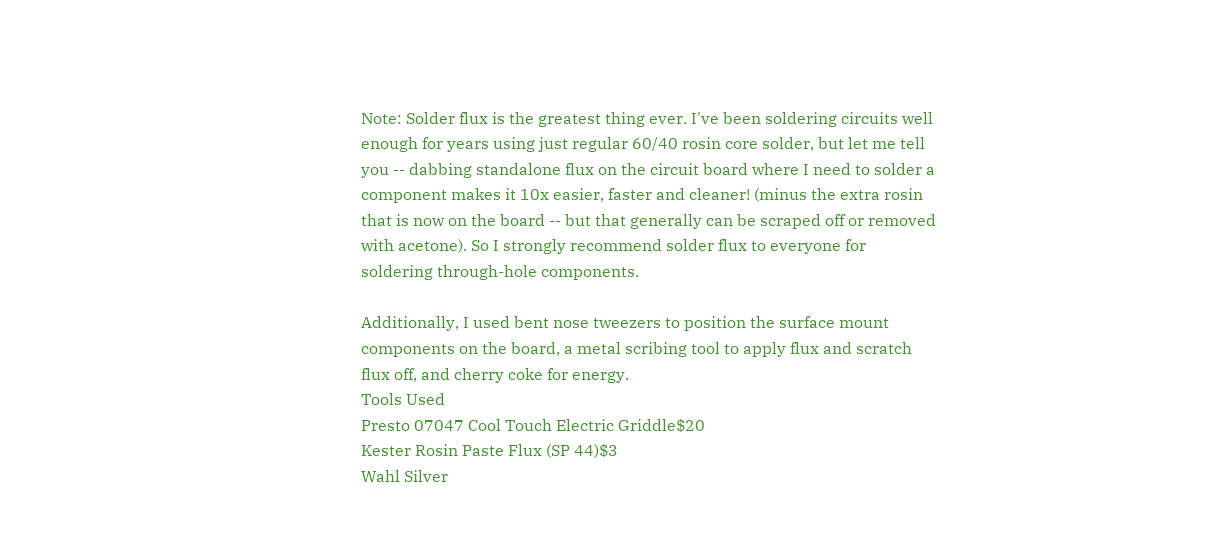Note: Solder flux is the greatest thing ever. I've been soldering circuits well enough for years using just regular 60/40 rosin core solder, but let me tell you -- dabbing standalone flux on the circuit board where I need to solder a component makes it 10x easier, faster and cleaner! (minus the extra rosin that is now on the board -- but that generally can be scraped off or removed with acetone). So I strongly recommend solder flux to everyone for soldering through-hole components.

Additionally, I used bent nose tweezers to position the surface mount components on the board, a metal scribing tool to apply flux and scratch flux off, and cherry coke for energy.
Tools Used
Presto 07047 Cool Touch Electric Griddle$20
Kester Rosin Paste Flux (SP 44)$3
Wahl Silver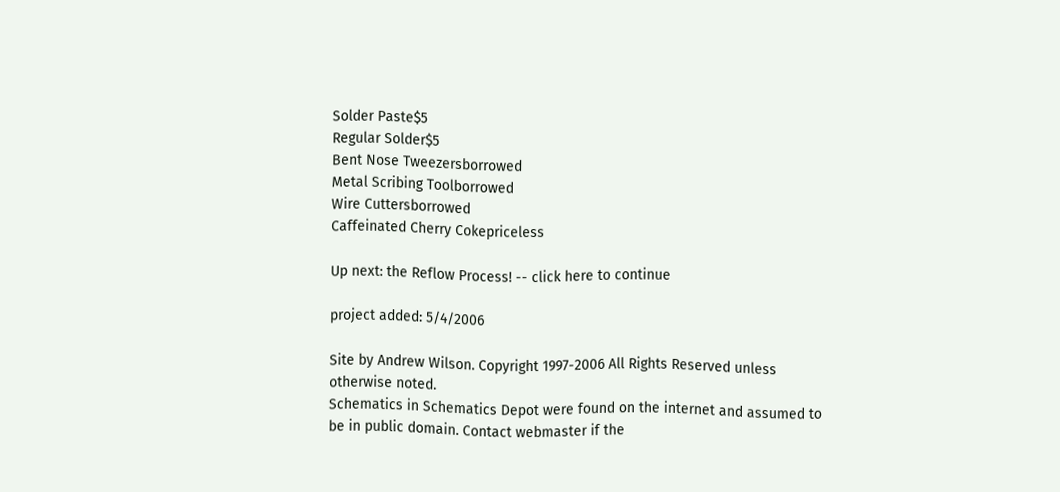Solder Paste$5
Regular Solder$5
Bent Nose Tweezersborrowed
Metal Scribing Toolborrowed
Wire Cuttersborrowed
Caffeinated Cherry Cokepriceless

Up next: the Reflow Process! -- click here to continue

project added: 5/4/2006

Site by Andrew Wilson. Copyright 1997-2006 All Rights Reserved unless otherwise noted.
Schematics in Schematics Depot were found on the internet and assumed to be in public domain. Contact webmaster if the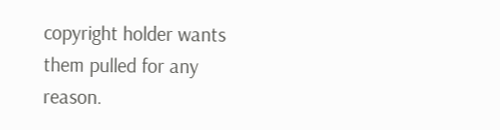copyright holder wants them pulled for any reason.